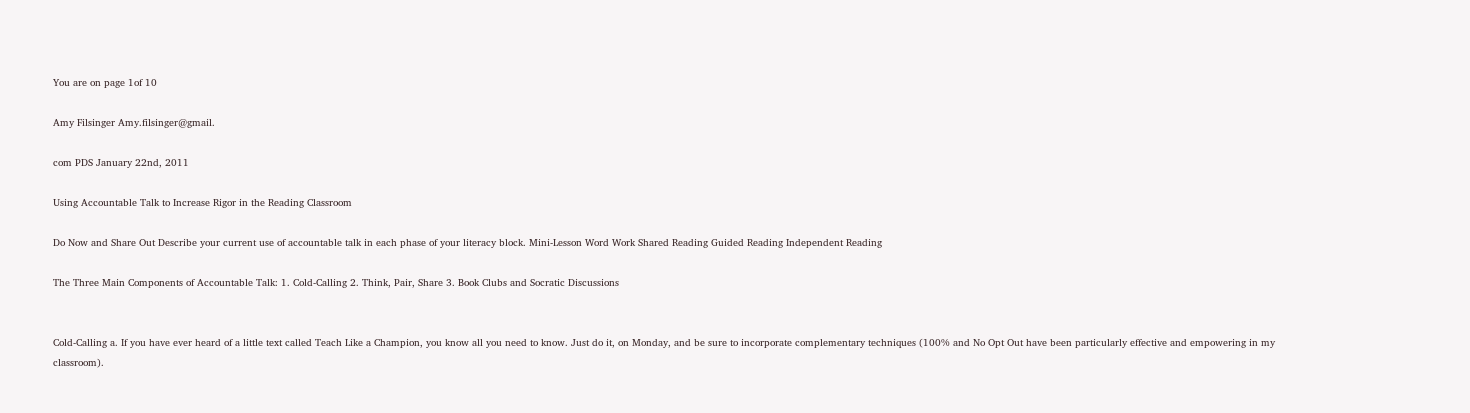You are on page 1of 10

Amy Filsinger Amy.filsinger@gmail.

com PDS January 22nd, 2011

Using Accountable Talk to Increase Rigor in the Reading Classroom

Do Now and Share Out Describe your current use of accountable talk in each phase of your literacy block. Mini-Lesson Word Work Shared Reading Guided Reading Independent Reading

The Three Main Components of Accountable Talk: 1. Cold-Calling 2. Think, Pair, Share 3. Book Clubs and Socratic Discussions


Cold-Calling a. If you have ever heard of a little text called Teach Like a Champion, you know all you need to know. Just do it, on Monday, and be sure to incorporate complementary techniques (100% and No Opt Out have been particularly effective and empowering in my classroom).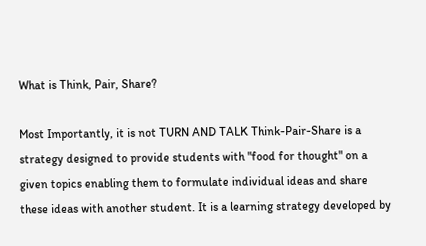What is Think, Pair, Share?

Most Importantly, it is not TURN AND TALK Think-Pair-Share is a strategy designed to provide students with "food for thought" on a given topics enabling them to formulate individual ideas and share these ideas with another student. It is a learning strategy developed by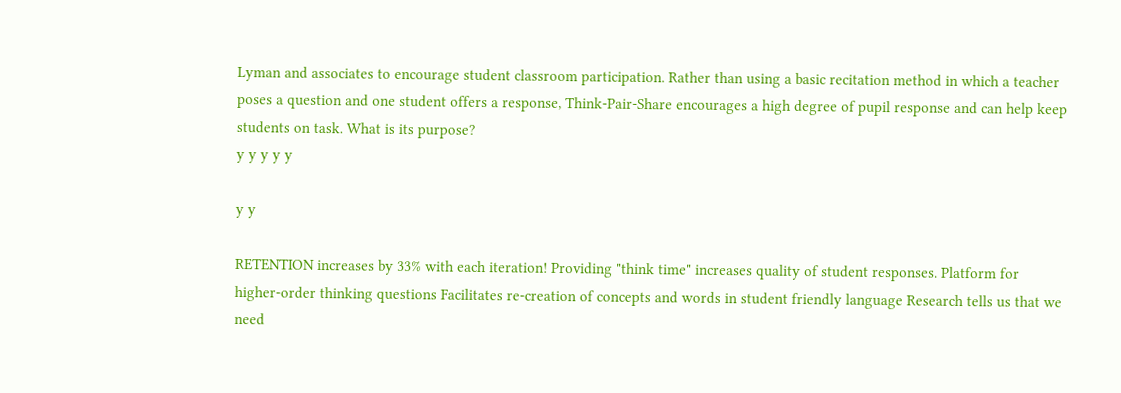Lyman and associates to encourage student classroom participation. Rather than using a basic recitation method in which a teacher poses a question and one student offers a response, Think-Pair-Share encourages a high degree of pupil response and can help keep students on task. What is its purpose?
y y y y y

y y

RETENTION increases by 33% with each iteration! Providing "think time" increases quality of student responses. Platform for higher-order thinking questions Facilitates re-creation of concepts and words in student friendly language Research tells us that we need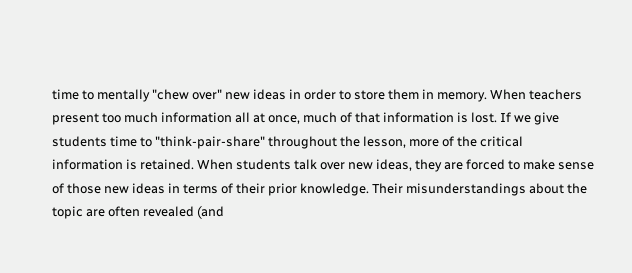time to mentally "chew over" new ideas in order to store them in memory. When teachers present too much information all at once, much of that information is lost. If we give students time to "think-pair-share" throughout the lesson, more of the critical information is retained. When students talk over new ideas, they are forced to make sense of those new ideas in terms of their prior knowledge. Their misunderstandings about the topic are often revealed (and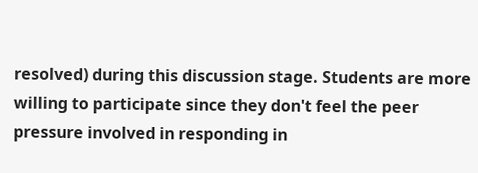resolved) during this discussion stage. Students are more willing to participate since they don't feel the peer pressure involved in responding in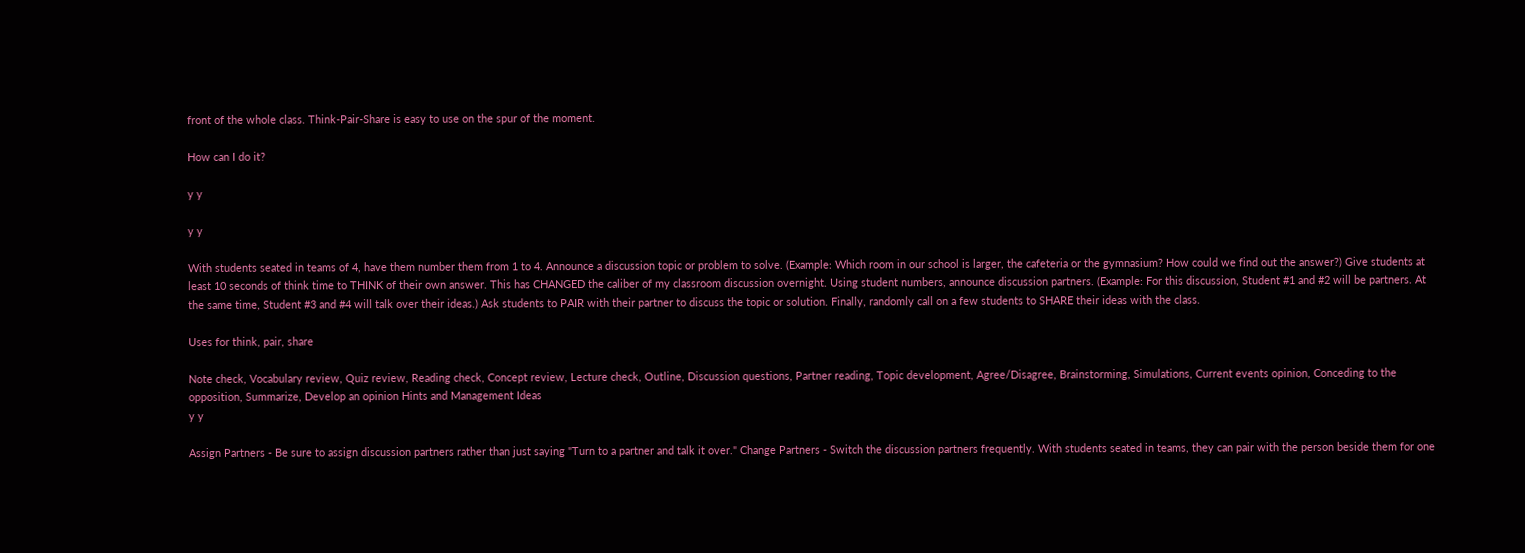front of the whole class. Think-Pair-Share is easy to use on the spur of the moment.

How can I do it?

y y

y y

With students seated in teams of 4, have them number them from 1 to 4. Announce a discussion topic or problem to solve. (Example: Which room in our school is larger, the cafeteria or the gymnasium? How could we find out the answer?) Give students at least 10 seconds of think time to THINK of their own answer. This has CHANGED the caliber of my classroom discussion overnight. Using student numbers, announce discussion partners. (Example: For this discussion, Student #1 and #2 will be partners. At the same time, Student #3 and #4 will talk over their ideas.) Ask students to PAIR with their partner to discuss the topic or solution. Finally, randomly call on a few students to SHARE their ideas with the class.

Uses for think, pair, share

Note check, Vocabulary review, Quiz review, Reading check, Concept review, Lecture check, Outline, Discussion questions, Partner reading, Topic development, Agree/Disagree, Brainstorming, Simulations, Current events opinion, Conceding to the opposition, Summarize, Develop an opinion Hints and Management Ideas
y y

Assign Partners - Be sure to assign discussion partners rather than just saying "Turn to a partner and talk it over." Change Partners - Switch the discussion partners frequently. With students seated in teams, they can pair with the person beside them for one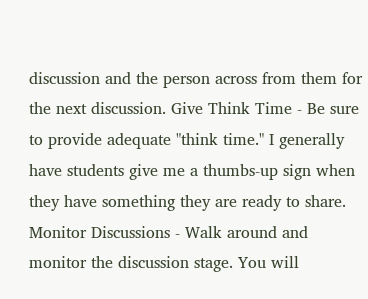discussion and the person across from them for the next discussion. Give Think Time - Be sure to provide adequate "think time." I generally have students give me a thumbs-up sign when they have something they are ready to share. Monitor Discussions - Walk around and monitor the discussion stage. You will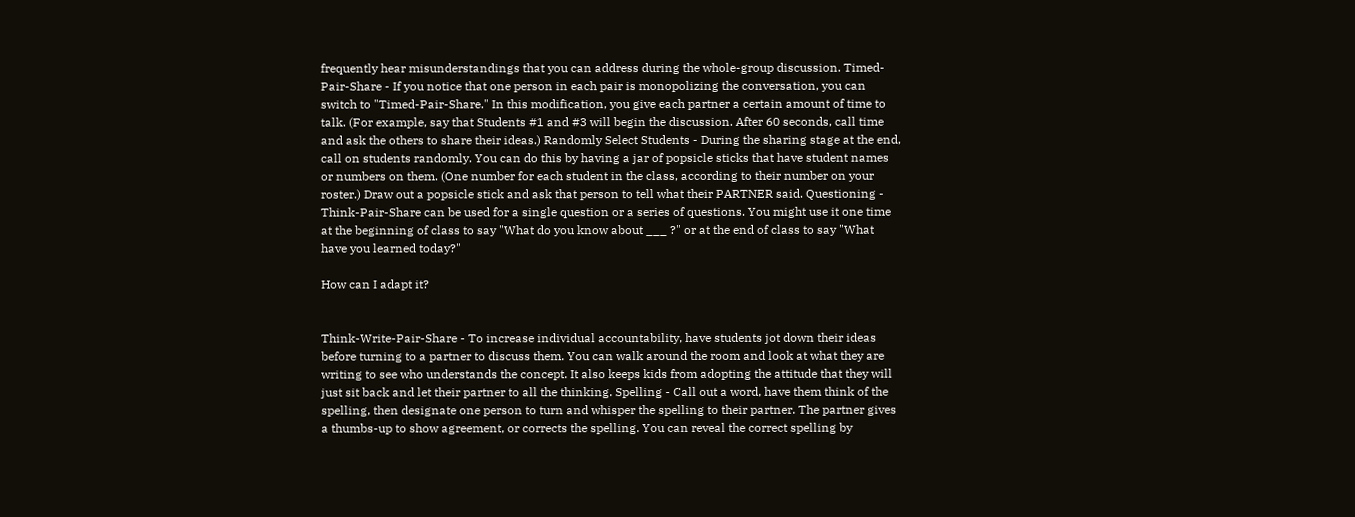frequently hear misunderstandings that you can address during the whole-group discussion. Timed-Pair-Share - If you notice that one person in each pair is monopolizing the conversation, you can switch to "Timed-Pair-Share." In this modification, you give each partner a certain amount of time to talk. (For example, say that Students #1 and #3 will begin the discussion. After 60 seconds, call time and ask the others to share their ideas.) Randomly Select Students - During the sharing stage at the end, call on students randomly. You can do this by having a jar of popsicle sticks that have student names or numbers on them. (One number for each student in the class, according to their number on your roster.) Draw out a popsicle stick and ask that person to tell what their PARTNER said. Questioning - Think-Pair-Share can be used for a single question or a series of questions. You might use it one time at the beginning of class to say "What do you know about ___ ?" or at the end of class to say "What have you learned today?"

How can I adapt it?


Think-Write-Pair-Share - To increase individual accountability, have students jot down their ideas before turning to a partner to discuss them. You can walk around the room and look at what they are writing to see who understands the concept. It also keeps kids from adopting the attitude that they will just sit back and let their partner to all the thinking. Spelling - Call out a word, have them think of the spelling, then designate one person to turn and whisper the spelling to their partner. The partner gives a thumbs-up to show agreement, or corrects the spelling. You can reveal the correct spelling by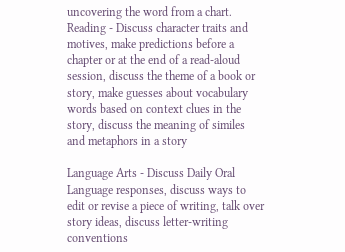uncovering the word from a chart. Reading - Discuss character traits and motives, make predictions before a chapter or at the end of a read-aloud session, discuss the theme of a book or story, make guesses about vocabulary words based on context clues in the story, discuss the meaning of similes and metaphors in a story

Language Arts - Discuss Daily Oral Language responses, discuss ways to edit or revise a piece of writing, talk over story ideas, discuss letter-writing conventions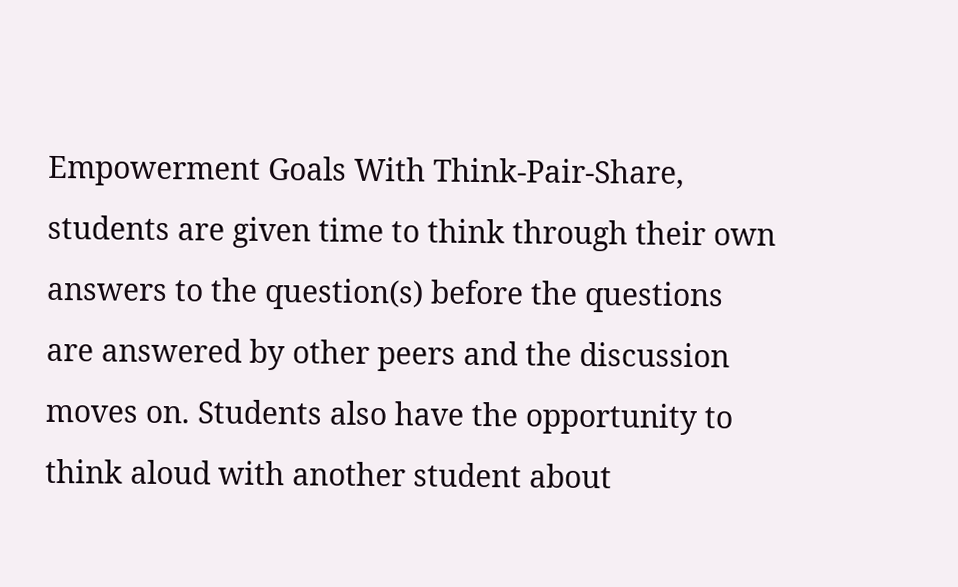Empowerment Goals With Think-Pair-Share, students are given time to think through their own answers to the question(s) before the questions are answered by other peers and the discussion moves on. Students also have the opportunity to think aloud with another student about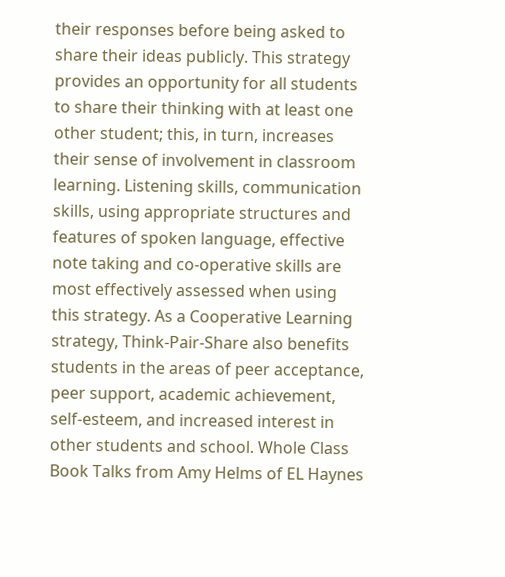their responses before being asked to share their ideas publicly. This strategy provides an opportunity for all students to share their thinking with at least one other student; this, in turn, increases their sense of involvement in classroom learning. Listening skills, communication skills, using appropriate structures and features of spoken language, effective note taking and co-operative skills are most effectively assessed when using this strategy. As a Cooperative Learning strategy, Think-Pair-Share also benefits students in the areas of peer acceptance, peer support, academic achievement, self-esteem, and increased interest in other students and school. Whole Class Book Talks from Amy Helms of EL Haynes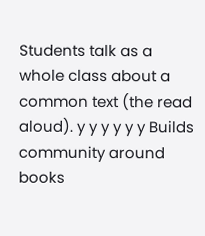Students talk as a whole class about a common text (the read aloud). y y y y y y Builds community around books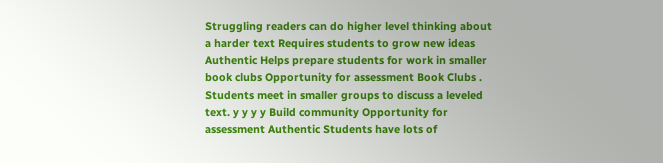Struggling readers can do higher level thinking about a harder text Requires students to grow new ideas Authentic Helps prepare students for work in smaller book clubs Opportunity for assessment Book Clubs . Students meet in smaller groups to discuss a leveled text. y y y y Build community Opportunity for assessment Authentic Students have lots of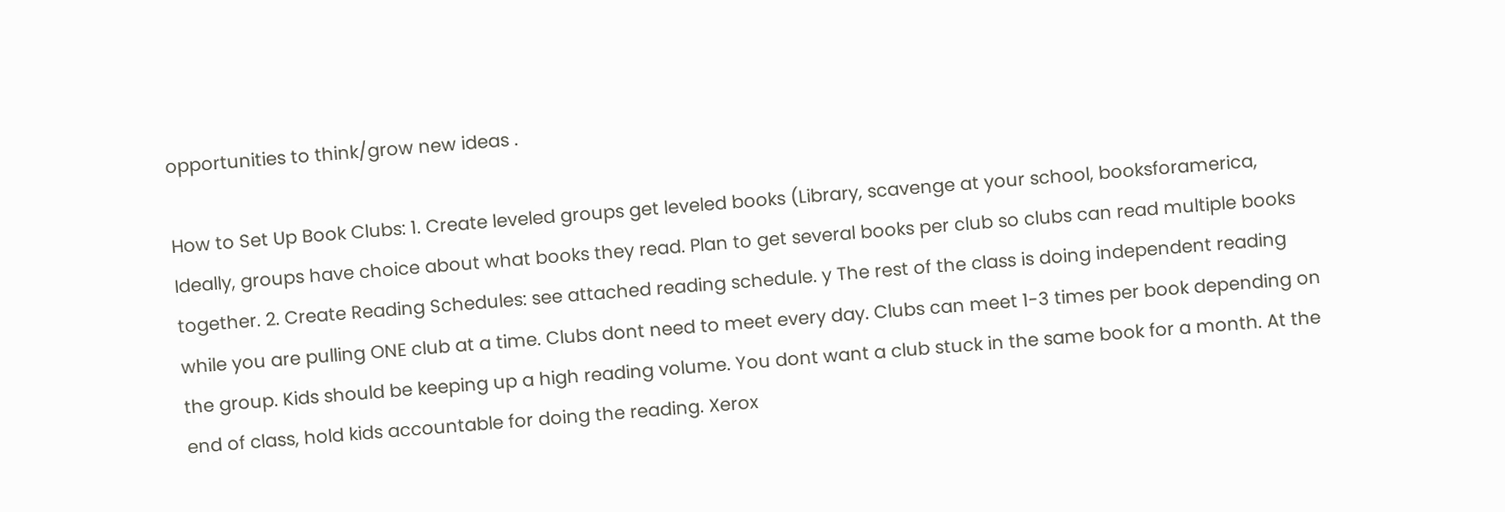opportunities to think/grow new ideas .

How to Set Up Book Clubs: 1. Create leveled groups get leveled books (Library, scavenge at your school, booksforamerica, Ideally, groups have choice about what books they read. Plan to get several books per club so clubs can read multiple books together. 2. Create Reading Schedules: see attached reading schedule. y The rest of the class is doing independent reading while you are pulling ONE club at a time. Clubs dont need to meet every day. Clubs can meet 1-3 times per book depending on the group. Kids should be keeping up a high reading volume. You dont want a club stuck in the same book for a month. At the end of class, hold kids accountable for doing the reading. Xerox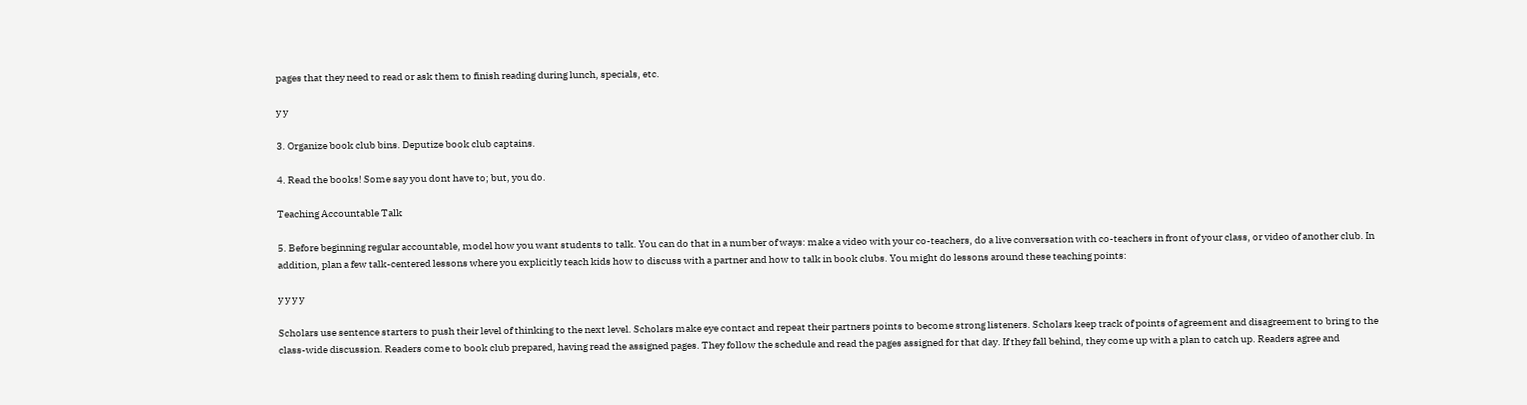pages that they need to read or ask them to finish reading during lunch, specials, etc.

y y

3. Organize book club bins. Deputize book club captains.

4. Read the books! Some say you dont have to; but, you do.

Teaching Accountable Talk

5. Before beginning regular accountable, model how you want students to talk. You can do that in a number of ways: make a video with your co-teachers, do a live conversation with co-teachers in front of your class, or video of another club. In addition, plan a few talk-centered lessons where you explicitly teach kids how to discuss with a partner and how to talk in book clubs. You might do lessons around these teaching points:

y y y y

Scholars use sentence starters to push their level of thinking to the next level. Scholars make eye contact and repeat their partners points to become strong listeners. Scholars keep track of points of agreement and disagreement to bring to the class-wide discussion. Readers come to book club prepared, having read the assigned pages. They follow the schedule and read the pages assigned for that day. If they fall behind, they come up with a plan to catch up. Readers agree and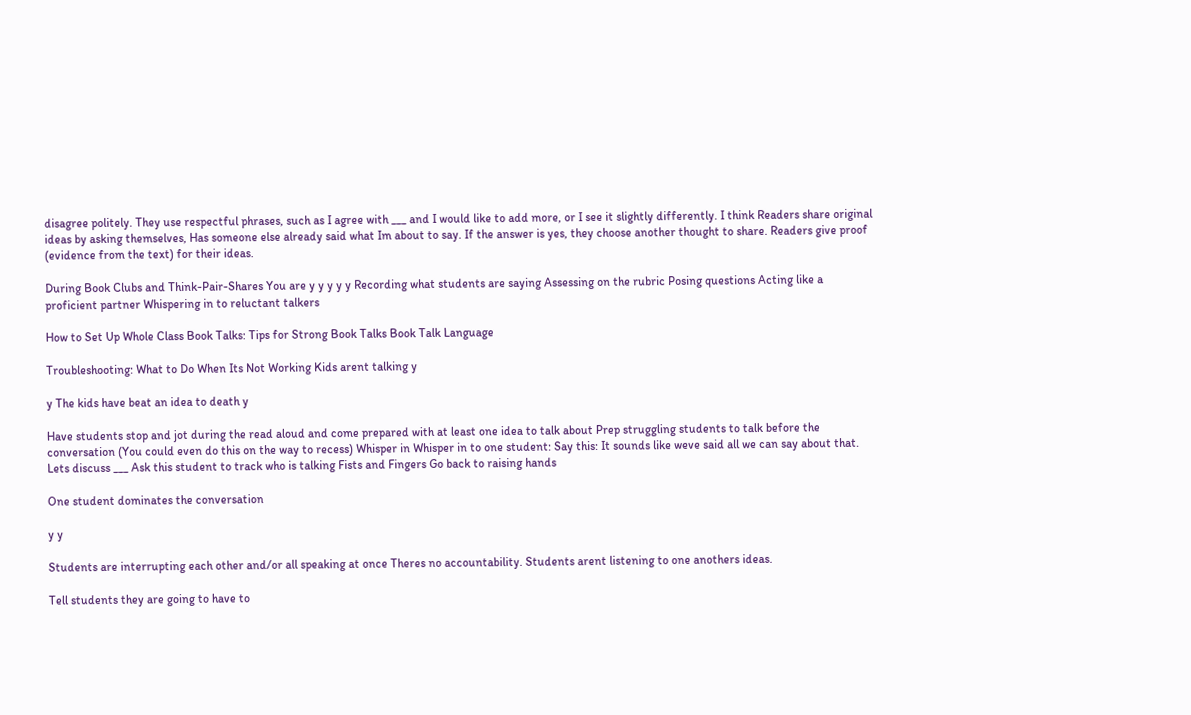disagree politely. They use respectful phrases, such as I agree with ___ and I would like to add more, or I see it slightly differently. I think Readers share original ideas by asking themselves, Has someone else already said what Im about to say. If the answer is yes, they choose another thought to share. Readers give proof (evidence from the text) for their ideas.

During Book Clubs and Think-Pair-Shares You are y y y y y Recording what students are saying Assessing on the rubric Posing questions Acting like a proficient partner Whispering in to reluctant talkers

How to Set Up Whole Class Book Talks: Tips for Strong Book Talks Book Talk Language

Troubleshooting: What to Do When Its Not Working Kids arent talking y

y The kids have beat an idea to death y

Have students stop and jot during the read aloud and come prepared with at least one idea to talk about Prep struggling students to talk before the conversation (You could even do this on the way to recess) Whisper in Whisper in to one student: Say this: It sounds like weve said all we can say about that. Lets discuss ___ Ask this student to track who is talking Fists and Fingers Go back to raising hands

One student dominates the conversation

y y

Students are interrupting each other and/or all speaking at once Theres no accountability. Students arent listening to one anothers ideas.

Tell students they are going to have to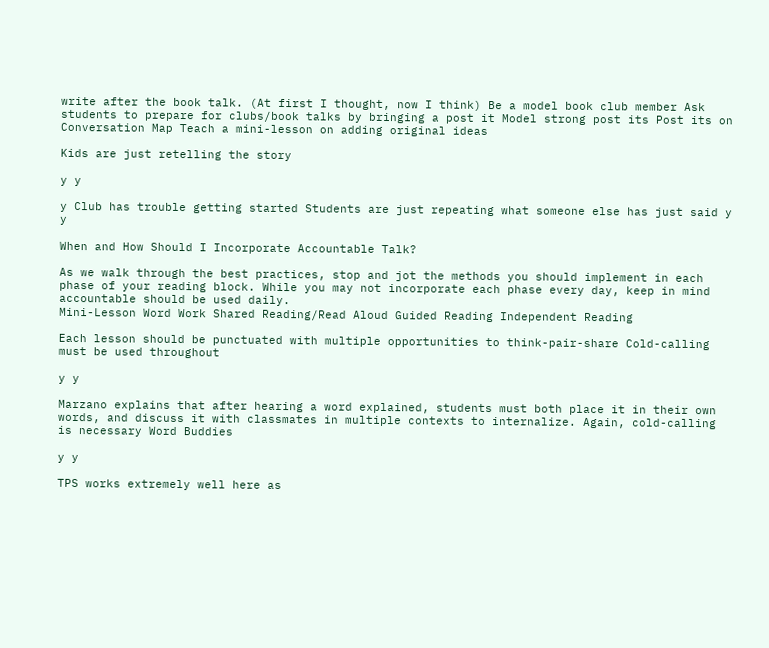write after the book talk. (At first I thought, now I think) Be a model book club member Ask students to prepare for clubs/book talks by bringing a post it Model strong post its Post its on Conversation Map Teach a mini-lesson on adding original ideas

Kids are just retelling the story

y y

y Club has trouble getting started Students are just repeating what someone else has just said y y

When and How Should I Incorporate Accountable Talk?

As we walk through the best practices, stop and jot the methods you should implement in each phase of your reading block. While you may not incorporate each phase every day, keep in mind accountable should be used daily.
Mini-Lesson Word Work Shared Reading/Read Aloud Guided Reading Independent Reading

Each lesson should be punctuated with multiple opportunities to think-pair-share Cold-calling must be used throughout

y y

Marzano explains that after hearing a word explained, students must both place it in their own words, and discuss it with classmates in multiple contexts to internalize. Again, cold-calling is necessary Word Buddies

y y

TPS works extremely well here as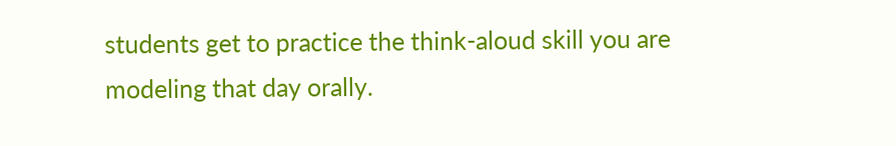students get to practice the think-aloud skill you are modeling that day orally.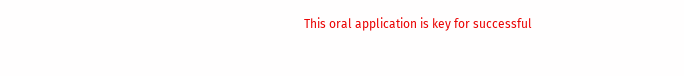This oral application is key for successful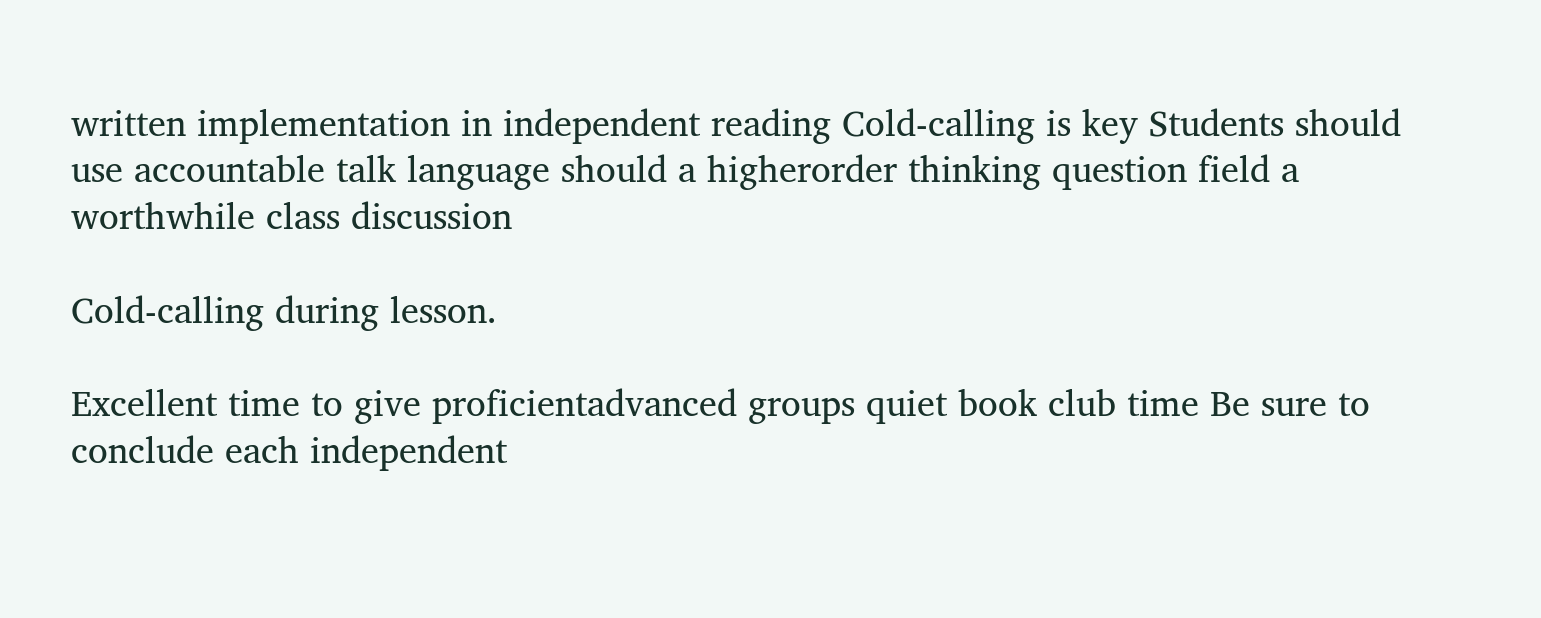written implementation in independent reading Cold-calling is key Students should use accountable talk language should a higherorder thinking question field a worthwhile class discussion

Cold-calling during lesson.

Excellent time to give proficientadvanced groups quiet book club time Be sure to conclude each independent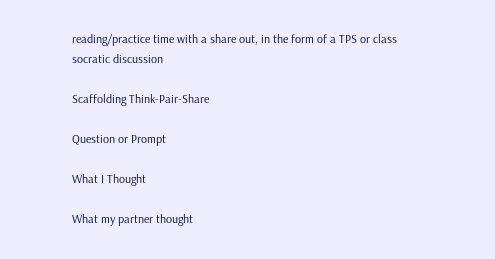reading/practice time with a share out, in the form of a TPS or class socratic discussion

Scaffolding Think-Pair-Share

Question or Prompt

What I Thought

What my partner thought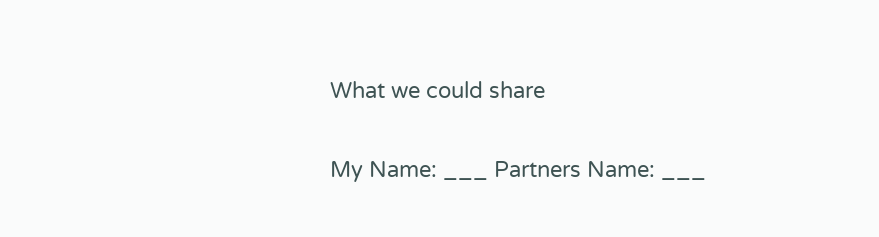What we could share

My Name: ___ Partners Name: ___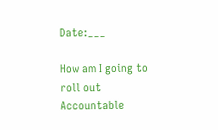Date:___

How am I going to roll out Accountable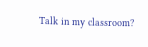Talk in my classroom?